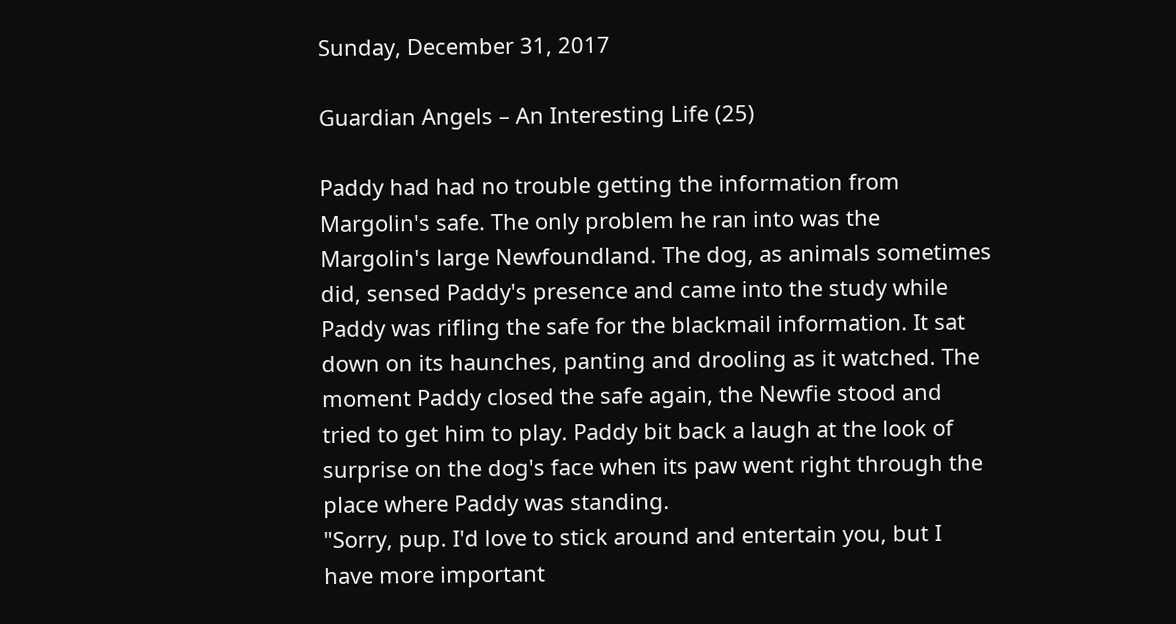Sunday, December 31, 2017

Guardian Angels – An Interesting Life (25)

Paddy had had no trouble getting the information from Margolin's safe. The only problem he ran into was the Margolin's large Newfoundland. The dog, as animals sometimes did, sensed Paddy's presence and came into the study while Paddy was rifling the safe for the blackmail information. It sat down on its haunches, panting and drooling as it watched. The moment Paddy closed the safe again, the Newfie stood and tried to get him to play. Paddy bit back a laugh at the look of surprise on the dog's face when its paw went right through the place where Paddy was standing.
"Sorry, pup. I'd love to stick around and entertain you, but I have more important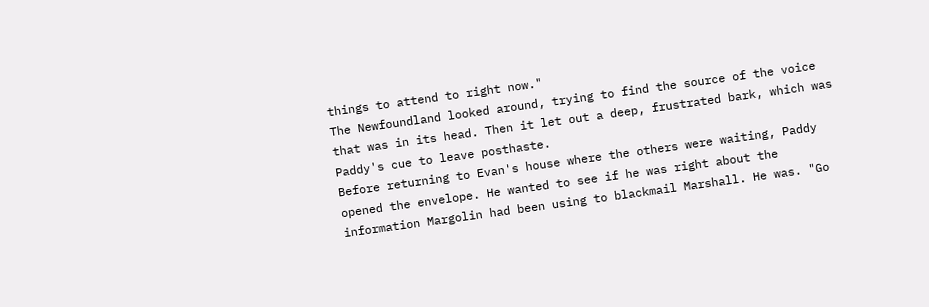things to attend to right now."
The Newfoundland looked around, trying to find the source of the voice that was in its head. Then it let out a deep, frustrated bark, which was Paddy's cue to leave posthaste.
Before returning to Evan's house where the others were waiting, Paddy opened the envelope. He wanted to see if he was right about the information Margolin had been using to blackmail Marshall. He was. "Go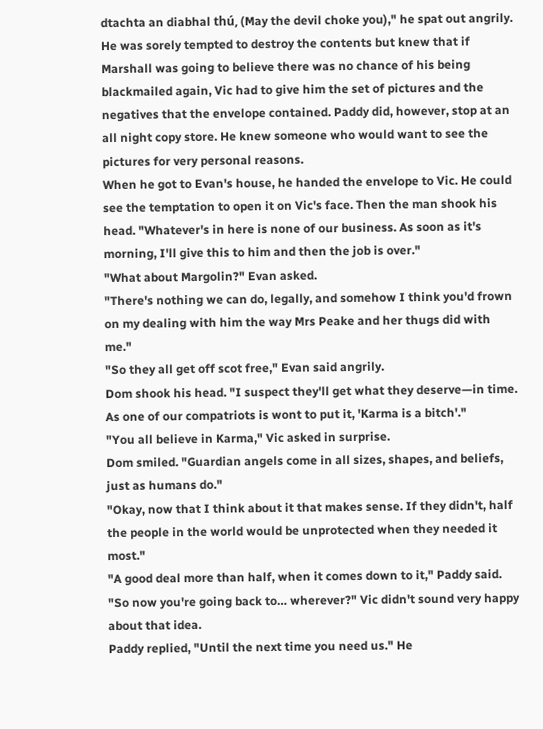dtachta an diabhal thú, (May the devil choke you)," he spat out angrily. He was sorely tempted to destroy the contents but knew that if Marshall was going to believe there was no chance of his being blackmailed again, Vic had to give him the set of pictures and the negatives that the envelope contained. Paddy did, however, stop at an all night copy store. He knew someone who would want to see the pictures for very personal reasons.
When he got to Evan's house, he handed the envelope to Vic. He could see the temptation to open it on Vic's face. Then the man shook his head. "Whatever's in here is none of our business. As soon as it's morning, I'll give this to him and then the job is over."
"What about Margolin?" Evan asked.
"There's nothing we can do, legally, and somehow I think you'd frown on my dealing with him the way Mrs Peake and her thugs did with me."
"So they all get off scot free," Evan said angrily.
Dom shook his head. "I suspect they'll get what they deserve—in time. As one of our compatriots is wont to put it, 'Karma is a bitch'."
"You all believe in Karma," Vic asked in surprise.
Dom smiled. "Guardian angels come in all sizes, shapes, and beliefs, just as humans do."
"Okay, now that I think about it that makes sense. If they didn't, half the people in the world would be unprotected when they needed it most."
"A good deal more than half, when it comes down to it," Paddy said.
"So now you're going back to… wherever?" Vic didn't sound very happy about that idea.
Paddy replied, "Until the next time you need us." He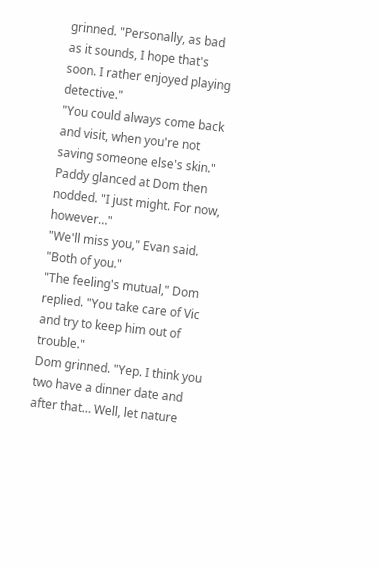grinned. "Personally, as bad as it sounds, I hope that's soon. I rather enjoyed playing detective."
"You could always come back and visit, when you're not saving someone else's skin."
Paddy glanced at Dom then nodded. "I just might. For now, however…"
"We'll miss you," Evan said. "Both of you."
"The feeling's mutual," Dom replied. "You take care of Vic and try to keep him out of trouble."
Dom grinned. "Yep. I think you two have a dinner date and after that… Well, let nature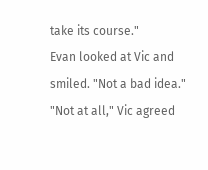take its course."
Evan looked at Vic and smiled. "Not a bad idea."
"Not at all," Vic agreed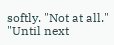softly. "Not at all."
"Until next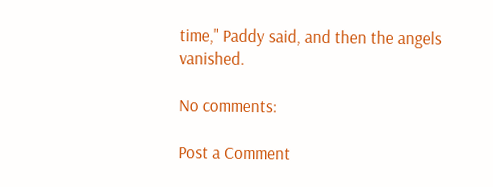time," Paddy said, and then the angels vanished.

No comments:

Post a Comment